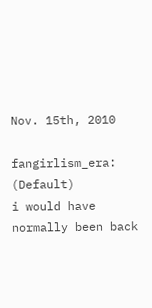Nov. 15th, 2010

fangirlism_era: (Default)
i would have normally been back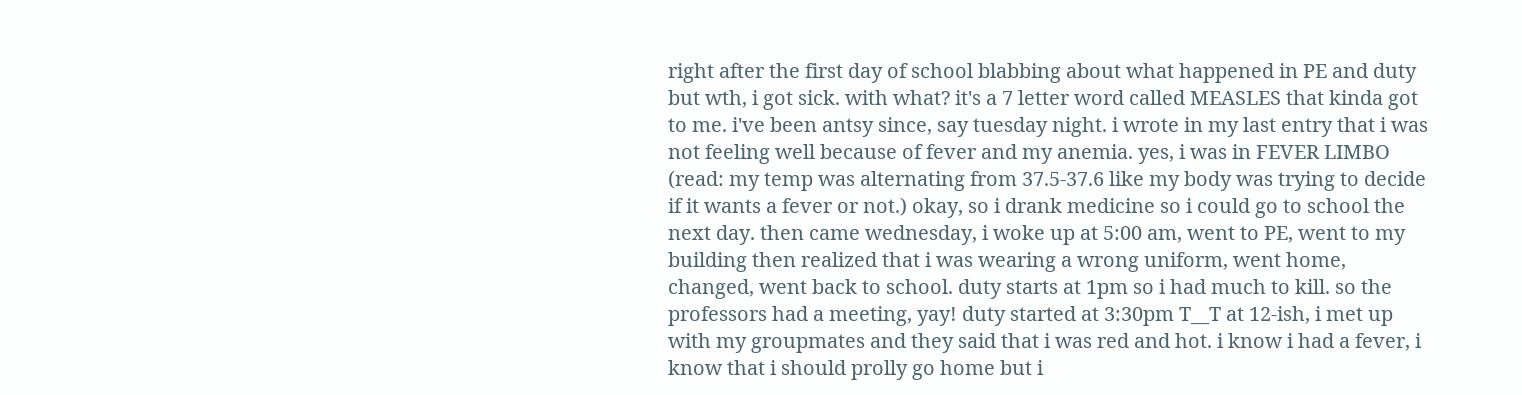right after the first day of school blabbing about what happened in PE and duty but wth, i got sick. with what? it's a 7 letter word called MEASLES that kinda got to me. i've been antsy since, say tuesday night. i wrote in my last entry that i was not feeling well because of fever and my anemia. yes, i was in FEVER LIMBO (read: my temp was alternating from 37.5-37.6 like my body was trying to decide if it wants a fever or not.) okay, so i drank medicine so i could go to school the next day. then came wednesday, i woke up at 5:00 am, went to PE, went to my building then realized that i was wearing a wrong uniform, went home, changed, went back to school. duty starts at 1pm so i had much to kill. so the professors had a meeting, yay! duty started at 3:30pm T__T at 12-ish, i met up with my groupmates and they said that i was red and hot. i know i had a fever, i know that i should prolly go home but i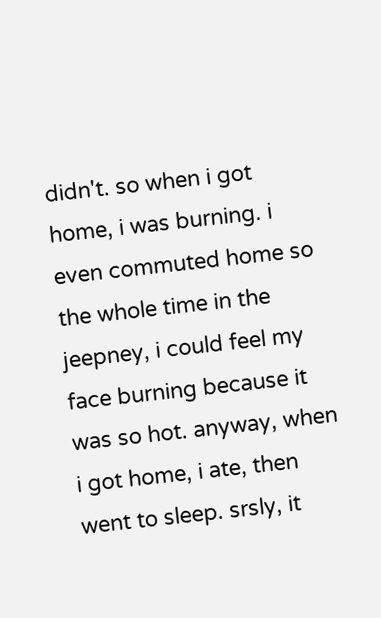didn't. so when i got home, i was burning. i even commuted home so the whole time in the jeepney, i could feel my face burning because it was so hot. anyway, when i got home, i ate, then went to sleep. srsly, it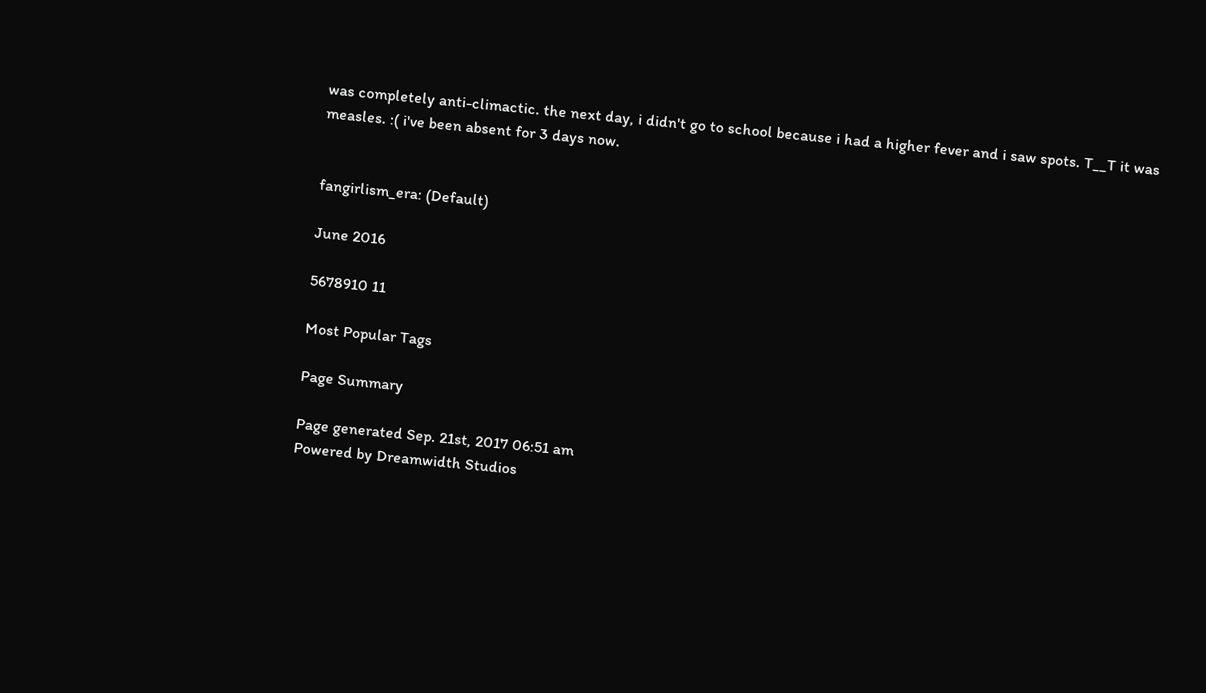was completely anti-climactic. the next day, i didn't go to school because i had a higher fever and i saw spots. T__T it was measles. :( i've been absent for 3 days now.


fangirlism_era: (Default)

June 2016

5678910 11

Most Popular Tags

Page Summary

Page generated Sep. 21st, 2017 06:51 am
Powered by Dreamwidth Studios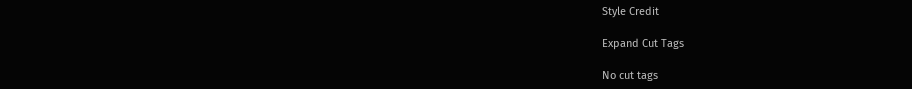Style Credit

Expand Cut Tags

No cut tags